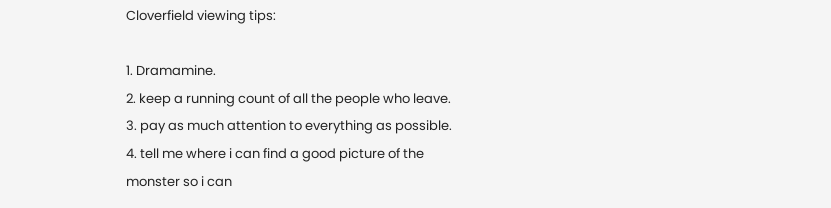Cloverfield viewing tips:

1. Dramamine.
2. keep a running count of all the people who leave.
3. pay as much attention to everything as possible.
4. tell me where i can find a good picture of the monster so i can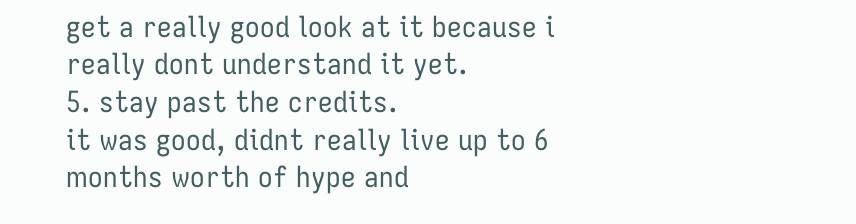get a really good look at it because i really dont understand it yet.
5. stay past the credits.
it was good, didnt really live up to 6 months worth of hype and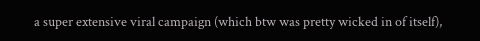a super extensive viral campaign (which btw was pretty wicked in of itself),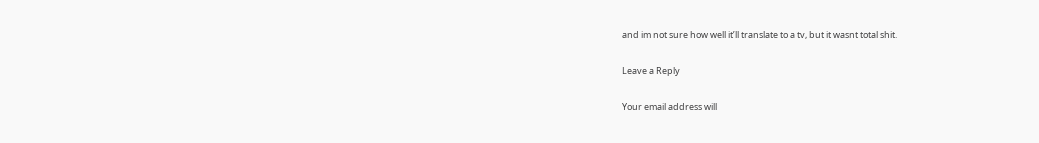and im not sure how well it’ll translate to a tv, but it wasnt total shit.

Leave a Reply

Your email address will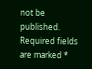not be published. Required fields are marked *